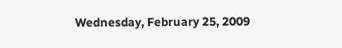Wednesday, February 25, 2009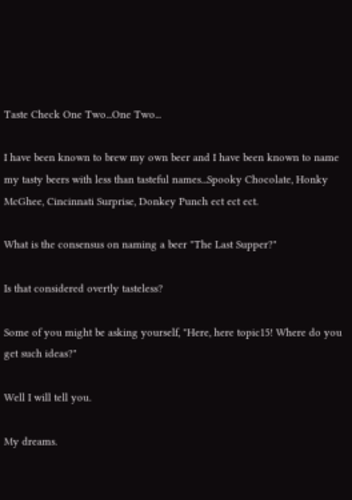Taste Check One Two...One Two...

I have been known to brew my own beer and I have been known to name my tasty beers with less than tasteful names...Spooky Chocolate, Honky McGhee, Cincinnati Surprise, Donkey Punch ect ect ect.

What is the consensus on naming a beer "The Last Supper?"

Is that considered overtly tasteless?

Some of you might be asking yourself, "Here, here topic15! Where do you get such ideas?"

Well I will tell you.

My dreams.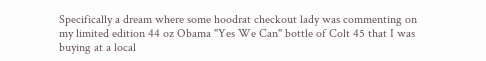Specifically a dream where some hoodrat checkout lady was commenting on my limited edition 44 oz Obama "Yes We Can" bottle of Colt 45 that I was buying at a local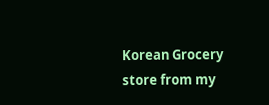Korean Grocery store from my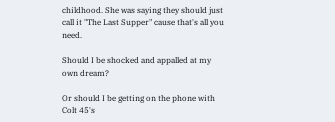childhood. She was saying they should just call it "The Last Supper" cause that's all you need.

Should I be shocked and appalled at my own dream?

Or should I be getting on the phone with Colt 45's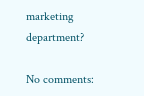marketing department?

No comments: